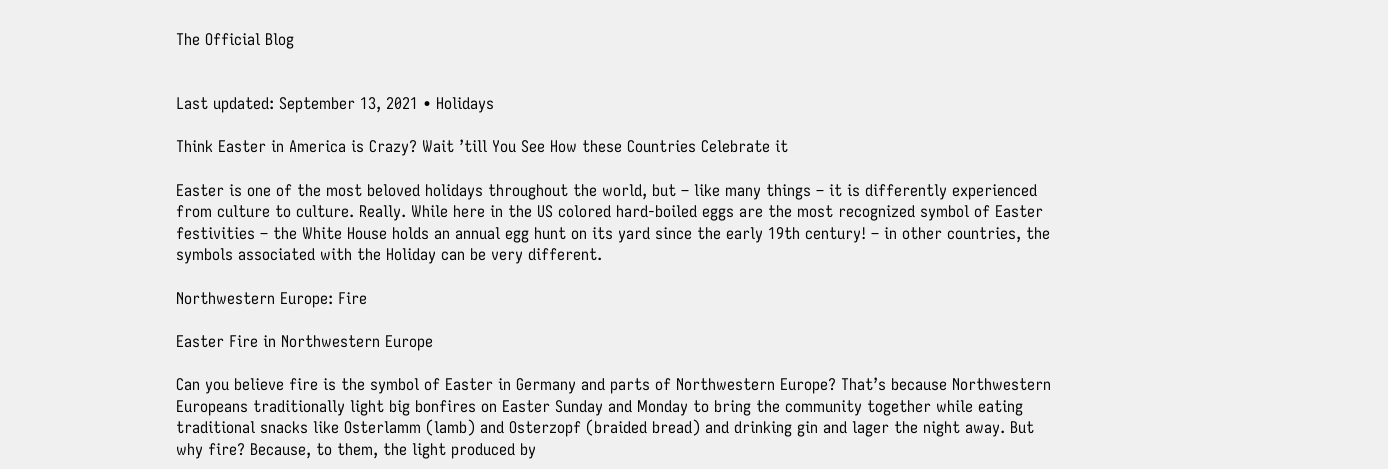The Official Blog


Last updated: September 13, 2021 • Holidays

Think Easter in America is Crazy? Wait ’till You See How these Countries Celebrate it

Easter is one of the most beloved holidays throughout the world, but – like many things – it is differently experienced from culture to culture. Really. While here in the US colored hard-boiled eggs are the most recognized symbol of Easter festivities – the White House holds an annual egg hunt on its yard since the early 19th century! – in other countries, the symbols associated with the Holiday can be very different.

Northwestern Europe: Fire

Easter Fire in Northwestern Europe

Can you believe fire is the symbol of Easter in Germany and parts of Northwestern Europe? That’s because Northwestern Europeans traditionally light big bonfires on Easter Sunday and Monday to bring the community together while eating traditional snacks like Osterlamm (lamb) and Osterzopf (braided bread) and drinking gin and lager the night away. But why fire? Because, to them, the light produced by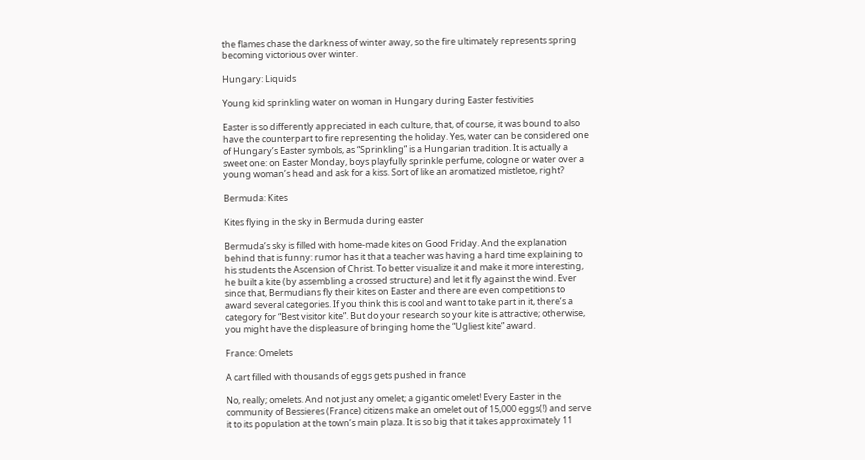the flames chase the darkness of winter away, so the fire ultimately represents spring becoming victorious over winter.

Hungary: Liquids

Young kid sprinkling water on woman in Hungary during Easter festivities

Easter is so differently appreciated in each culture, that, of course, it was bound to also have the counterpart to fire representing the holiday. Yes, water can be considered one of Hungary’s Easter symbols, as “Sprinkling” is a Hungarian tradition. It is actually a sweet one: on Easter Monday, boys playfully sprinkle perfume, cologne or water over a young woman’s head and ask for a kiss. Sort of like an aromatized mistletoe, right?

Bermuda: Kites

Kites flying in the sky in Bermuda during easter

Bermuda’s sky is filled with home-made kites on Good Friday. And the explanation behind that is funny: rumor has it that a teacher was having a hard time explaining to his students the Ascension of Christ. To better visualize it and make it more interesting, he built a kite (by assembling a crossed structure) and let it fly against the wind. Ever since that, Bermudians fly their kites on Easter and there are even competitions to award several categories. If you think this is cool and want to take part in it, there’s a category for “Best visitor kite”. But do your research so your kite is attractive; otherwise, you might have the displeasure of bringing home the “Ugliest kite” award.

France: Omelets

A cart filled with thousands of eggs gets pushed in france

No, really; omelets. And not just any omelet; a gigantic omelet! Every Easter in the community of Bessieres (France) citizens make an omelet out of 15,000 eggs(!) and serve it to its population at the town’s main plaza. It is so big that it takes approximately 11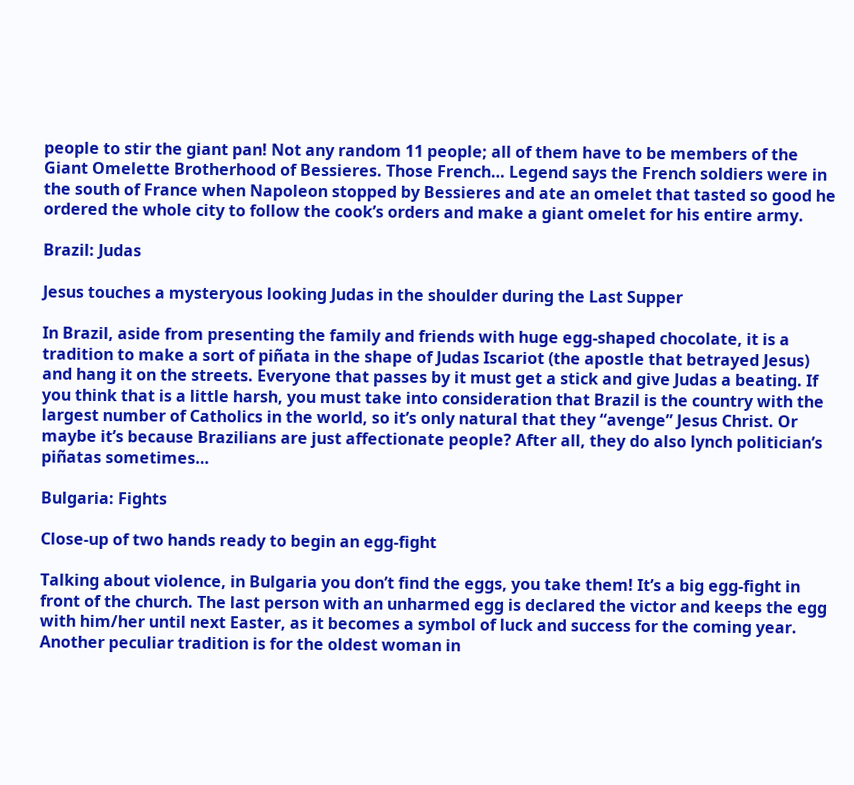people to stir the giant pan! Not any random 11 people; all of them have to be members of the Giant Omelette Brotherhood of Bessieres. Those French… Legend says the French soldiers were in the south of France when Napoleon stopped by Bessieres and ate an omelet that tasted so good he ordered the whole city to follow the cook’s orders and make a giant omelet for his entire army.

Brazil: Judas

Jesus touches a mysteryous looking Judas in the shoulder during the Last Supper

In Brazil, aside from presenting the family and friends with huge egg-shaped chocolate, it is a tradition to make a sort of piñata in the shape of Judas Iscariot (the apostle that betrayed Jesus) and hang it on the streets. Everyone that passes by it must get a stick and give Judas a beating. If you think that is a little harsh, you must take into consideration that Brazil is the country with the largest number of Catholics in the world, so it’s only natural that they “avenge” Jesus Christ. Or maybe it’s because Brazilians are just affectionate people? After all, they do also lynch politician’s piñatas sometimes…

Bulgaria: Fights

Close-up of two hands ready to begin an egg-fight

Talking about violence, in Bulgaria you don’t find the eggs, you take them! It’s a big egg-fight in front of the church. The last person with an unharmed egg is declared the victor and keeps the egg with him/her until next Easter, as it becomes a symbol of luck and success for the coming year. Another peculiar tradition is for the oldest woman in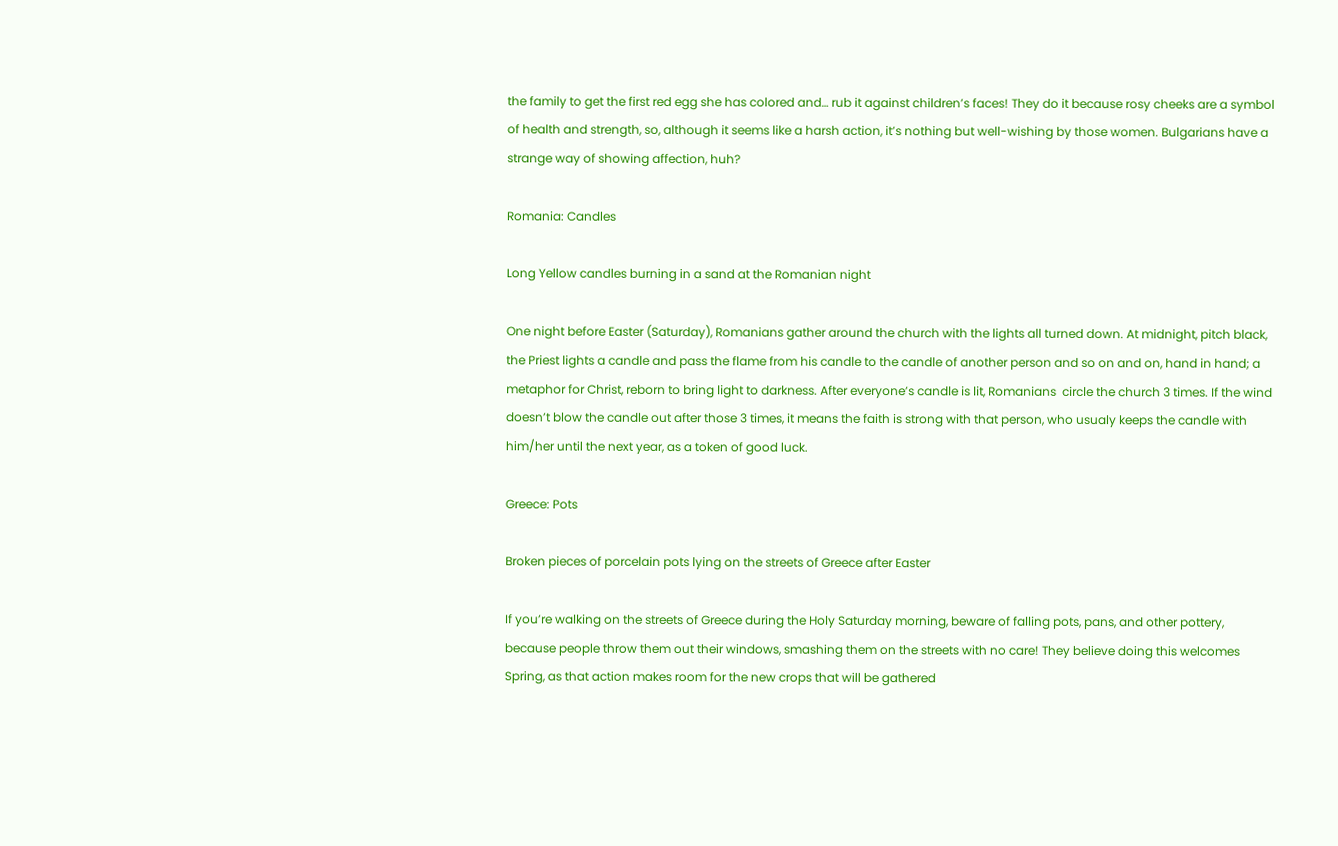the family to get the first red egg she has colored and… rub it against children’s faces! They do it because rosy cheeks are a symbol of health and strength, so, although it seems like a harsh action, it’s nothing but well-wishing by those women. Bulgarians have a strange way of showing affection, huh?

Romania: Candles

Long Yellow candles burning in a sand at the Romanian night

One night before Easter (Saturday), Romanians gather around the church with the lights all turned down. At midnight, pitch black, the Priest lights a candle and pass the flame from his candle to the candle of another person and so on and on, hand in hand; a metaphor for Christ, reborn to bring light to darkness. After everyone’s candle is lit, Romanians  circle the church 3 times. If the wind doesn’t blow the candle out after those 3 times, it means the faith is strong with that person, who usualy keeps the candle with him/her until the next year, as a token of good luck.

Greece: Pots

Broken pieces of porcelain pots lying on the streets of Greece after Easter

If you’re walking on the streets of Greece during the Holy Saturday morning, beware of falling pots, pans, and other pottery, because people throw them out their windows, smashing them on the streets with no care! They believe doing this welcomes Spring, as that action makes room for the new crops that will be gathered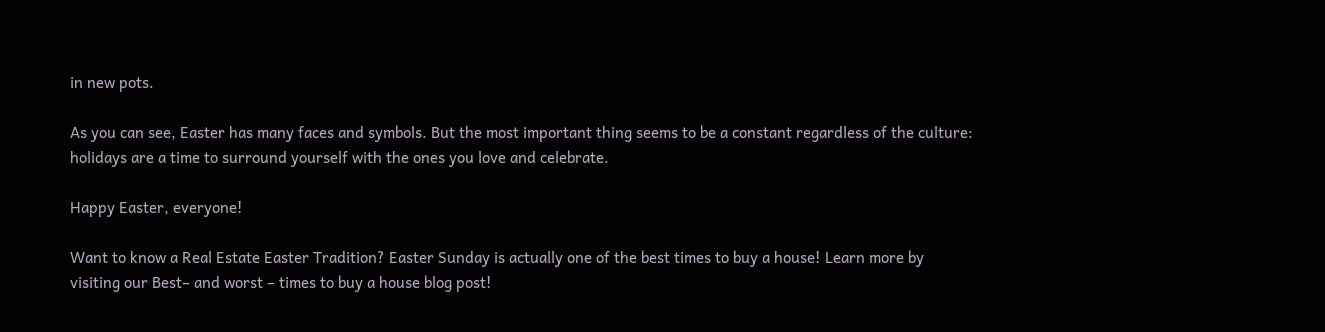in new pots.

As you can see, Easter has many faces and symbols. But the most important thing seems to be a constant regardless of the culture: holidays are a time to surround yourself with the ones you love and celebrate.

Happy Easter, everyone!

Want to know a Real Estate Easter Tradition? Easter Sunday is actually one of the best times to buy a house! Learn more by visiting our Best– and worst – times to buy a house blog post!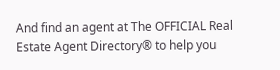And find an agent at The OFFICIAL Real Estate Agent Directory® to help you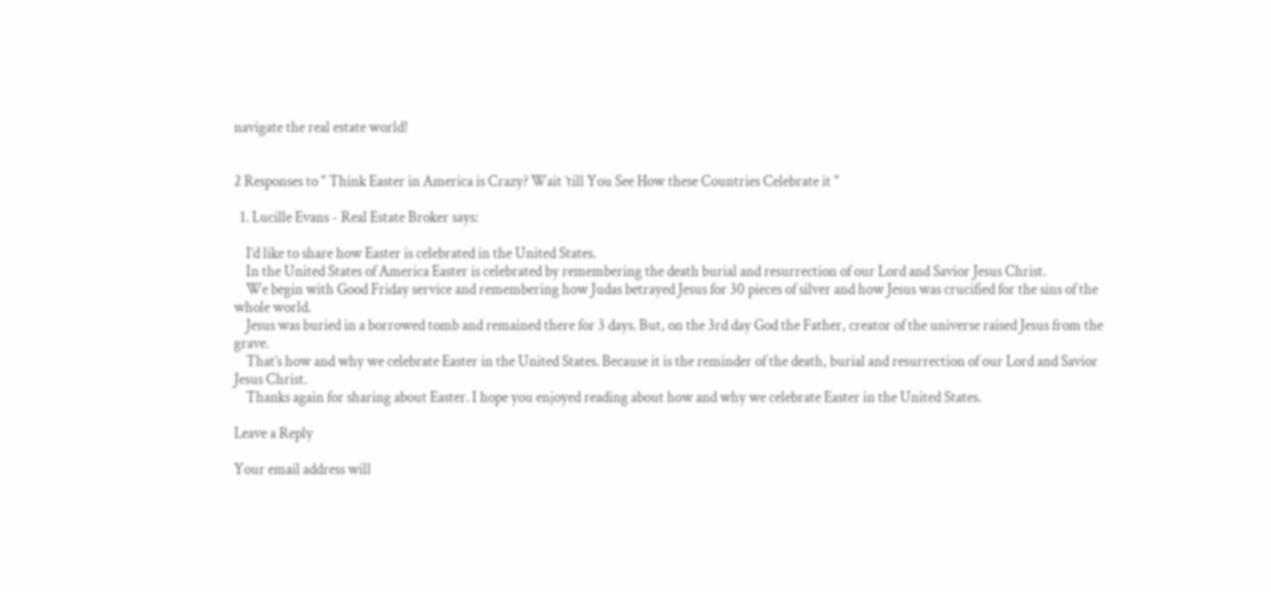navigate the real estate world!


2 Responses to " Think Easter in America is Crazy? Wait ’till You See How these Countries Celebrate it "

  1. Lucille Evans - Real Estate Broker says:

    I’d like to share how Easter is celebrated in the United States.
    In the United States of America Easter is celebrated by remembering the death burial and resurrection of our Lord and Savior Jesus Christ.
    We begin with Good Friday service and remembering how Judas betrayed Jesus for 30 pieces of silver and how Jesus was crucified for the sins of the whole world.
    Jesus was buried in a borrowed tomb and remained there for 3 days. But, on the 3rd day God the Father, creator of the universe raised Jesus from the grave.
    That’s how and why we celebrate Easter in the United States. Because it is the reminder of the death, burial and resurrection of our Lord and Savior Jesus Christ.
    Thanks again for sharing about Easter. I hope you enjoyed reading about how and why we celebrate Easter in the United States.

Leave a Reply

Your email address will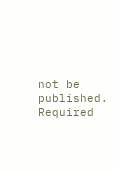not be published. Required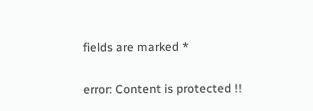fields are marked *

error: Content is protected !!